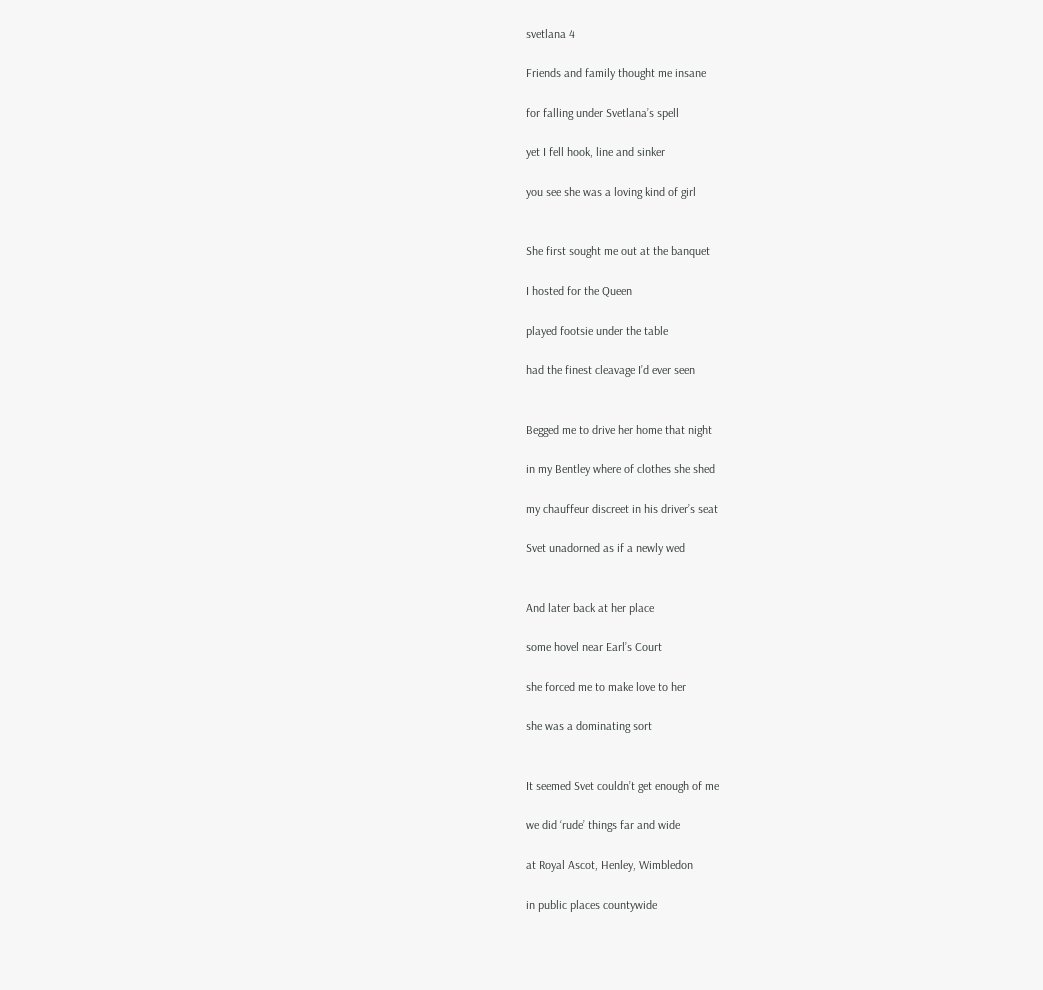svetlana 4

Friends and family thought me insane

for falling under Svetlana’s spell

yet I fell hook, line and sinker

you see she was a loving kind of girl


She first sought me out at the banquet

I hosted for the Queen

played footsie under the table

had the finest cleavage I’d ever seen


Begged me to drive her home that night

in my Bentley where of clothes she shed

my chauffeur discreet in his driver’s seat

Svet unadorned as if a newly wed


And later back at her place

some hovel near Earl’s Court

she forced me to make love to her

she was a dominating sort


It seemed Svet couldn’t get enough of me

we did ‘rude’ things far and wide

at Royal Ascot, Henley, Wimbledon

in public places countywide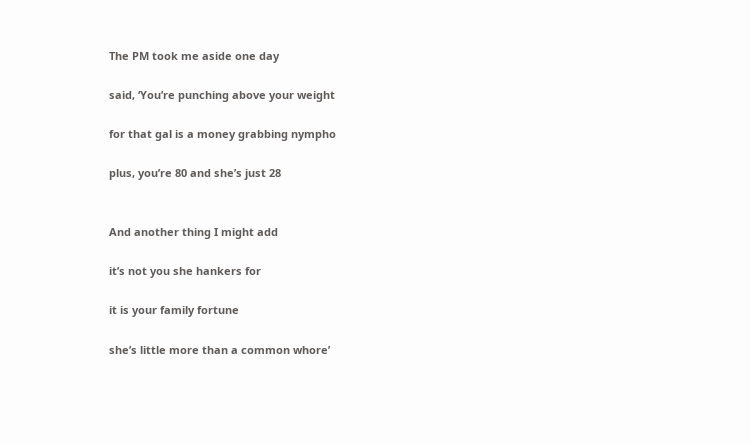The PM took me aside one day

said, ‘You’re punching above your weight

for that gal is a money grabbing nympho

plus, you’re 80 and she’s just 28


And another thing I might add

it’s not you she hankers for

it is your family fortune

she’s little more than a common whore’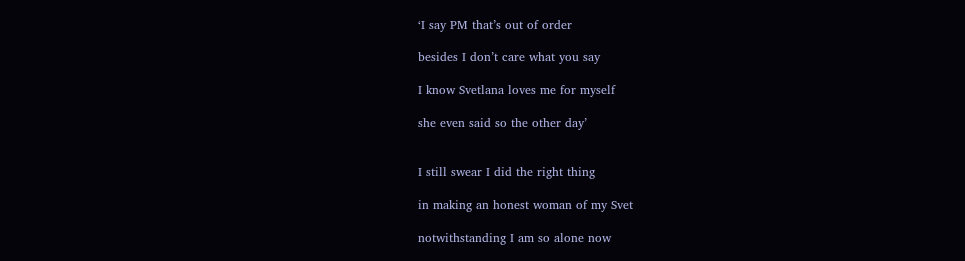‘I say PM that’s out of order

besides I don’t care what you say

I know Svetlana loves me for myself

she even said so the other day’


I still swear I did the right thing

in making an honest woman of my Svet

notwithstanding I am so alone now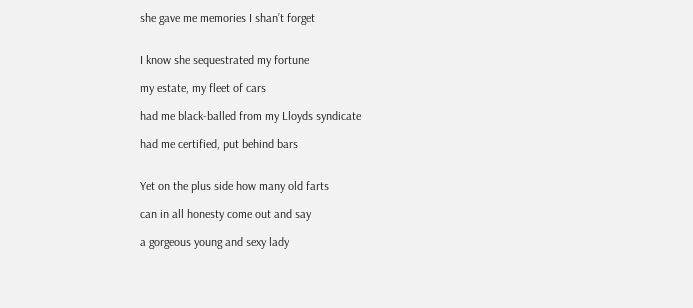she gave me memories I shan’t forget


I know she sequestrated my fortune

my estate, my fleet of cars

had me black-balled from my Lloyds syndicate

had me certified, put behind bars


Yet on the plus side how many old farts

can in all honesty come out and say

a gorgeous young and sexy lady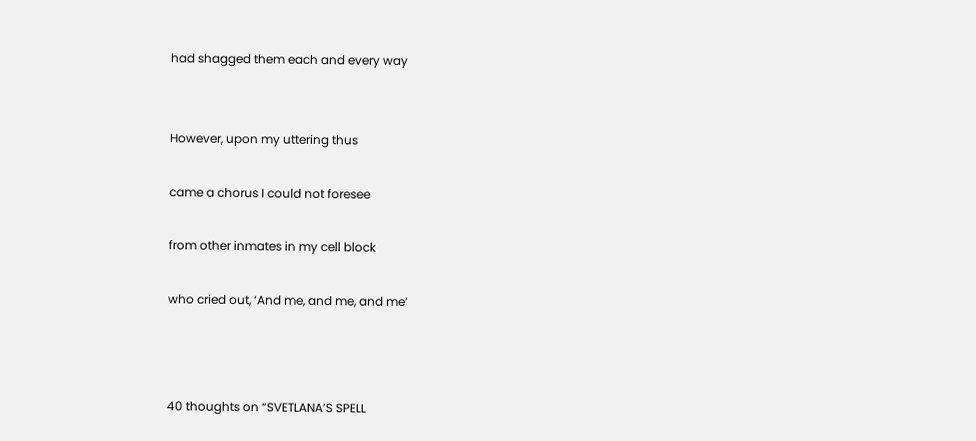had shagged them each and every way


However, upon my uttering thus

came a chorus I could not foresee

from other inmates in my cell block

who cried out, ‘And me, and me, and me’



40 thoughts on “SVETLANA’S SPELL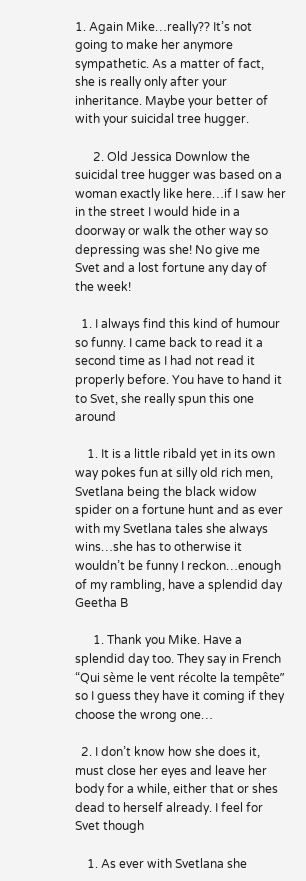1. Again Mike…really?? It’s not going to make her anymore sympathetic. As a matter of fact, she is really only after your inheritance. Maybe your better of with your suicidal tree hugger.

      2. Old Jessica Downlow the suicidal tree hugger was based on a woman exactly like here…if I saw her in the street I would hide in a doorway or walk the other way so depressing was she! No give me Svet and a lost fortune any day of the week!

  1. I always find this kind of humour so funny. I came back to read it a second time as I had not read it properly before. You have to hand it to Svet, she really spun this one around

    1. It is a little ribald yet in its own way pokes fun at silly old rich men, Svetlana being the black widow spider on a fortune hunt and as ever with my Svetlana tales she always wins…she has to otherwise it wouldn’t be funny I reckon…enough of my rambling, have a splendid day Geetha B

      1. Thank you Mike. Have a splendid day too. They say in French “Qui sème le vent récolte la tempête” so I guess they have it coming if they choose the wrong one…

  2. I don’t know how she does it, must close her eyes and leave her body for a while, either that or shes dead to herself already. I feel for Svet though

    1. As ever with Svetlana she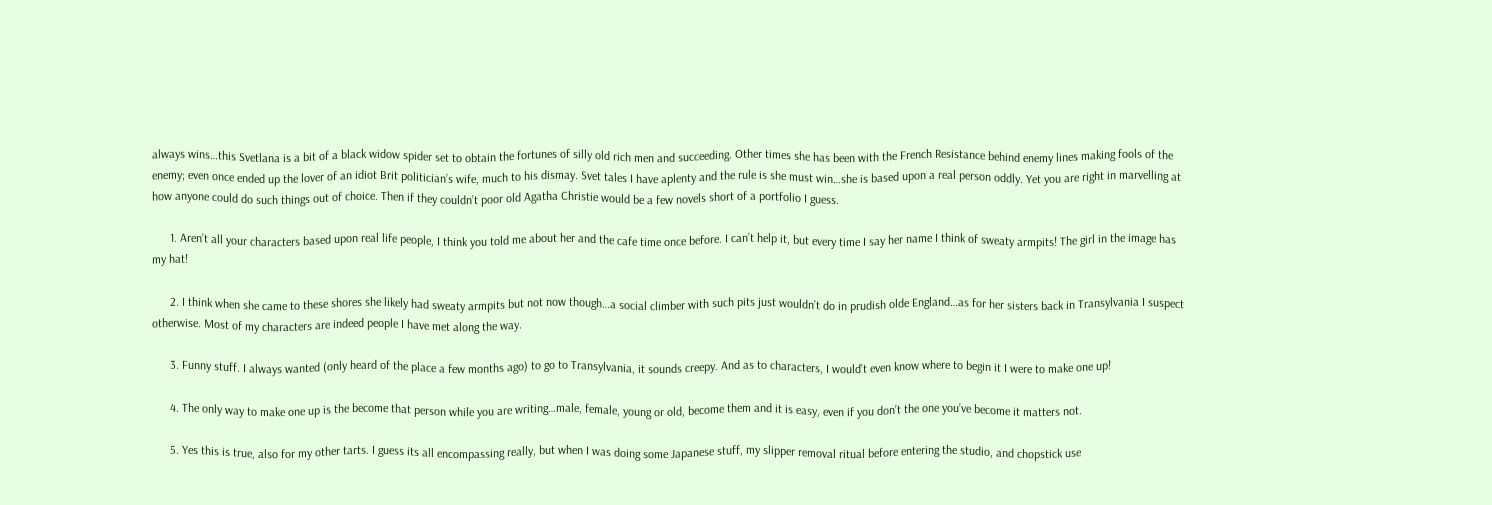always wins…this Svetlana is a bit of a black widow spider set to obtain the fortunes of silly old rich men and succeeding. Other times she has been with the French Resistance behind enemy lines making fools of the enemy; even once ended up the lover of an idiot Brit politician’s wife, much to his dismay. Svet tales I have aplenty and the rule is she must win…she is based upon a real person oddly. Yet you are right in marvelling at how anyone could do such things out of choice. Then if they couldn’t poor old Agatha Christie would be a few novels short of a portfolio I guess.

      1. Aren’t all your characters based upon real life people, I think you told me about her and the cafe time once before. I can’t help it, but every time I say her name I think of sweaty armpits! The girl in the image has my hat!

      2. I think when she came to these shores she likely had sweaty armpits but not now though…a social climber with such pits just wouldn’t do in prudish olde England…as for her sisters back in Transylvania I suspect otherwise. Most of my characters are indeed people I have met along the way.

      3. Funny stuff. I always wanted (only heard of the place a few months ago) to go to Transylvania, it sounds creepy. And as to characters, I would’t even know where to begin it I were to make one up!

      4. The only way to make one up is the become that person while you are writing…male, female, young or old, become them and it is easy, even if you don’t the one you’ve become it matters not.

      5. Yes this is true, also for my other tarts. I guess its all encompassing really, but when I was doing some Japanese stuff, my slipper removal ritual before entering the studio, and chopstick use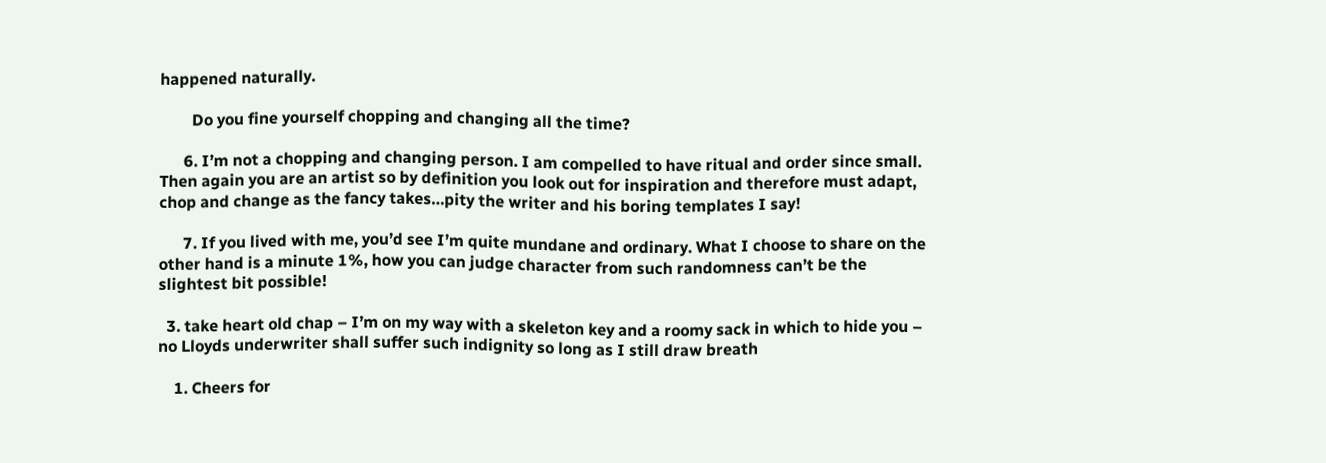happened naturally.

        Do you fine yourself chopping and changing all the time?

      6. I’m not a chopping and changing person. I am compelled to have ritual and order since small. Then again you are an artist so by definition you look out for inspiration and therefore must adapt, chop and change as the fancy takes…pity the writer and his boring templates I say!

      7. If you lived with me, you’d see I’m quite mundane and ordinary. What I choose to share on the other hand is a minute 1%, how you can judge character from such randomness can’t be the slightest bit possible!

  3. take heart old chap – I’m on my way with a skeleton key and a roomy sack in which to hide you – no Lloyds underwriter shall suffer such indignity so long as I still draw breath

    1. Cheers for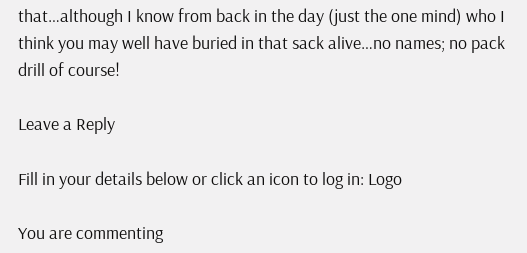that…although I know from back in the day (just the one mind) who I think you may well have buried in that sack alive…no names; no pack drill of course!

Leave a Reply

Fill in your details below or click an icon to log in: Logo

You are commenting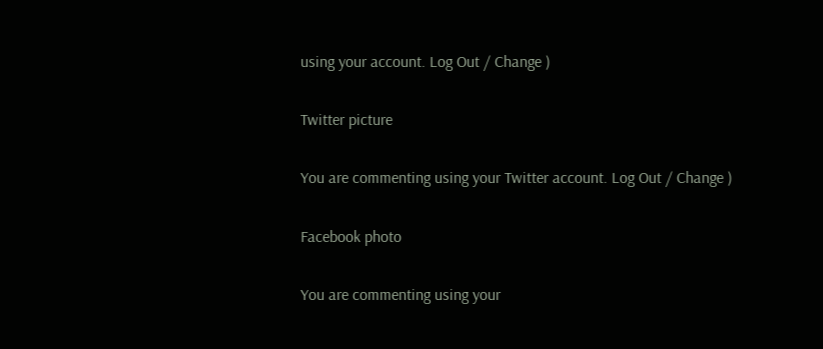using your account. Log Out / Change )

Twitter picture

You are commenting using your Twitter account. Log Out / Change )

Facebook photo

You are commenting using your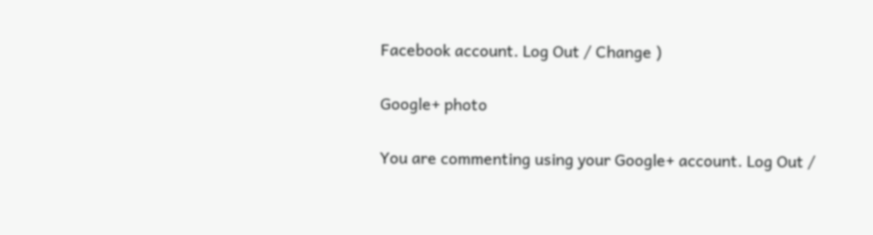Facebook account. Log Out / Change )

Google+ photo

You are commenting using your Google+ account. Log Out /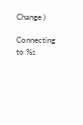Change )

Connecting to %s